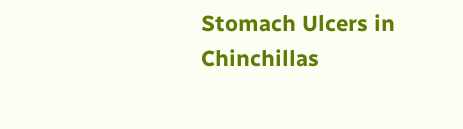Stomach Ulcers in Chinchillas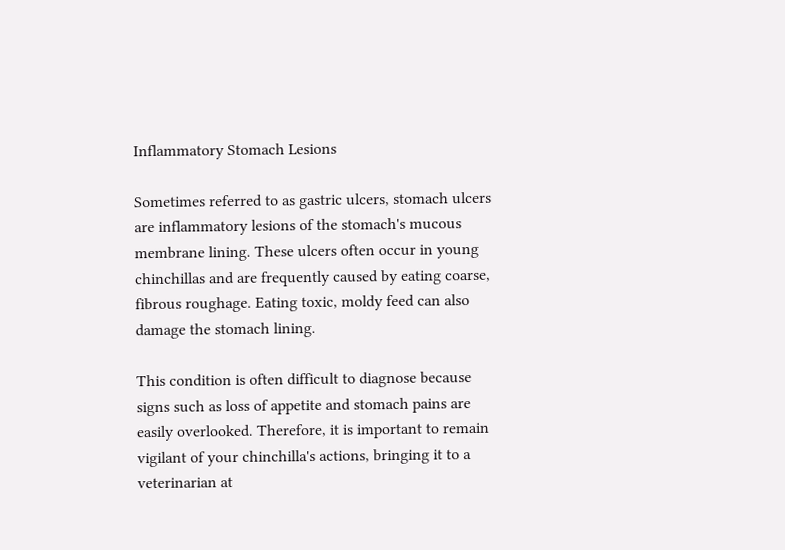Inflammatory Stomach Lesions

Sometimes referred to as gastric ulcers, stomach ulcers are inflammatory lesions of the stomach's mucous membrane lining. These ulcers often occur in young chinchillas and are frequently caused by eating coarse, fibrous roughage. Eating toxic, moldy feed can also damage the stomach lining.

This condition is often difficult to diagnose because signs such as loss of appetite and stomach pains are easily overlooked. Therefore, it is important to remain vigilant of your chinchilla's actions, bringing it to a veterinarian at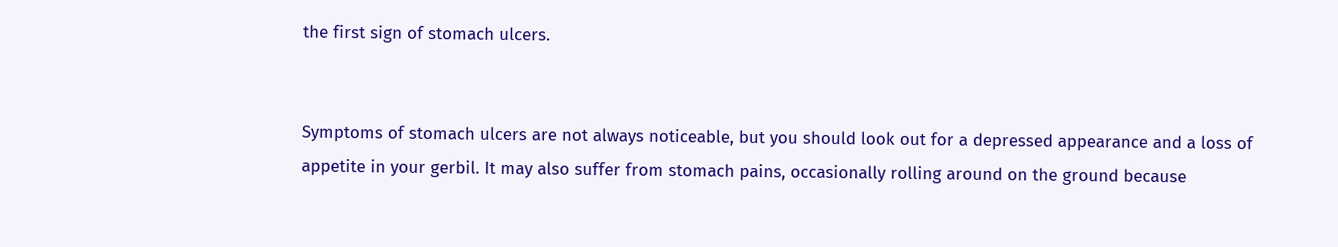the first sign of stomach ulcers.


Symptoms of stomach ulcers are not always noticeable, but you should look out for a depressed appearance and a loss of appetite in your gerbil. It may also suffer from stomach pains, occasionally rolling around on the ground because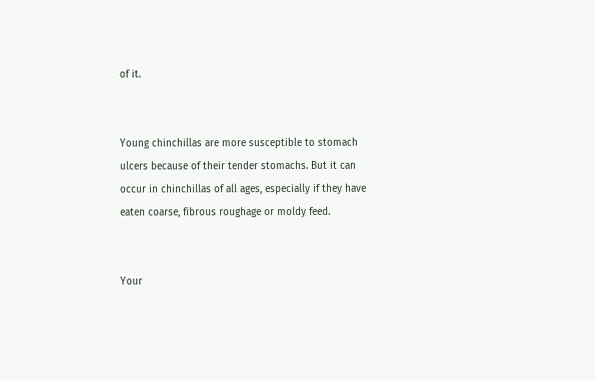of it.


Young chinchillas are more susceptible to stomach ulcers because of their tender stomachs. But it can occur in chinchillas of all ages, especially if they have eaten coarse, fibrous roughage or moldy feed.


Your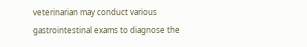veterinarian may conduct various gastrointestinal exams to diagnose the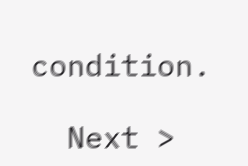condition.

  Next >